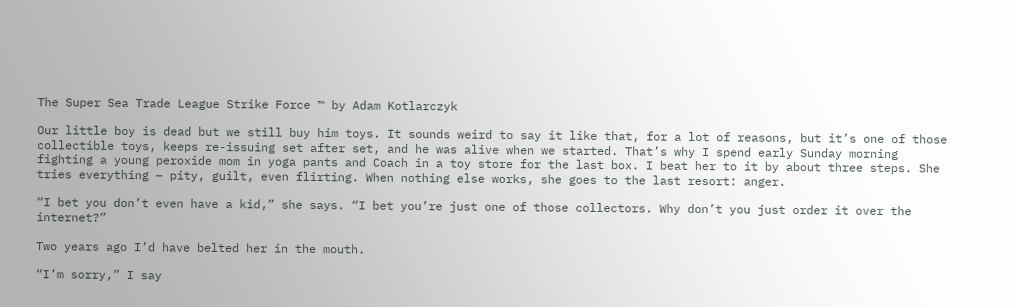The Super Sea Trade League Strike Force ™ by Adam Kotlarczyk

Our little boy is dead but we still buy him toys. It sounds weird to say it like that, for a lot of reasons, but it’s one of those collectible toys, keeps re-issuing set after set, and he was alive when we started. That’s why I spend early Sunday morning fighting a young peroxide mom in yoga pants and Coach in a toy store for the last box. I beat her to it by about three steps. She tries everything – pity, guilt, even flirting. When nothing else works, she goes to the last resort: anger.

“I bet you don’t even have a kid,” she says. “I bet you’re just one of those collectors. Why don’t you just order it over the internet?”

Two years ago I’d have belted her in the mouth.

“I’m sorry,” I say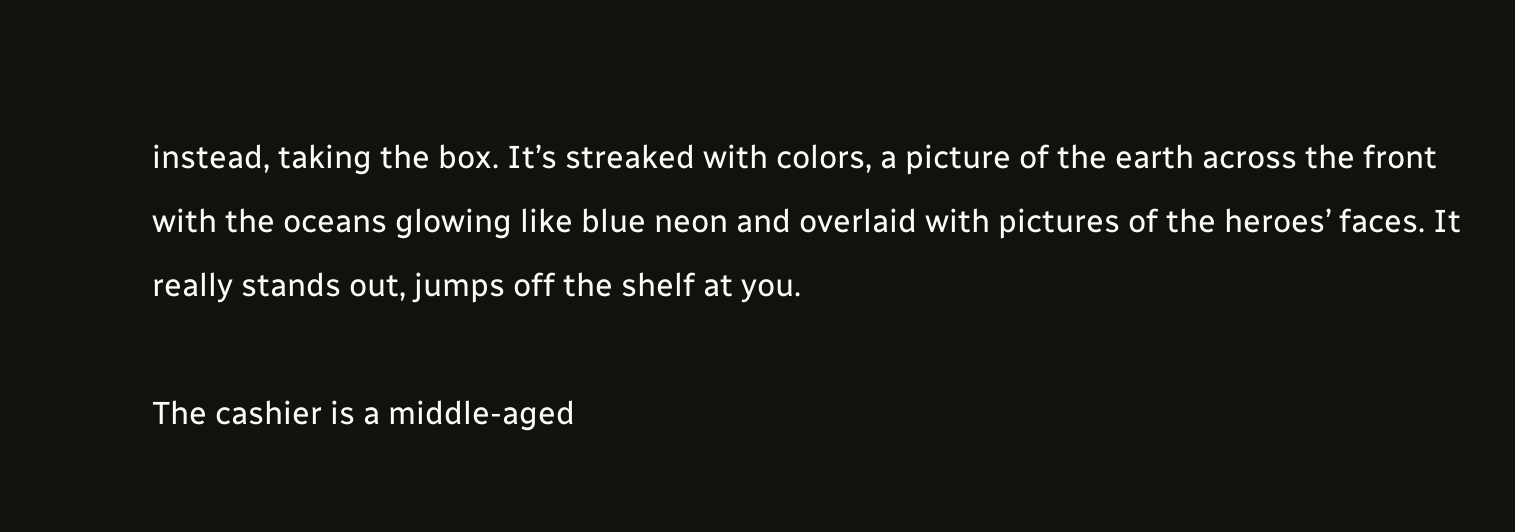instead, taking the box. It’s streaked with colors, a picture of the earth across the front with the oceans glowing like blue neon and overlaid with pictures of the heroes’ faces. It really stands out, jumps off the shelf at you.

The cashier is a middle-aged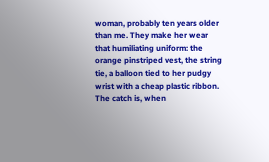woman, probably ten years older than me. They make her wear that humiliating uniform: the orange pinstriped vest, the string tie, a balloon tied to her pudgy wrist with a cheap plastic ribbon. The catch is, when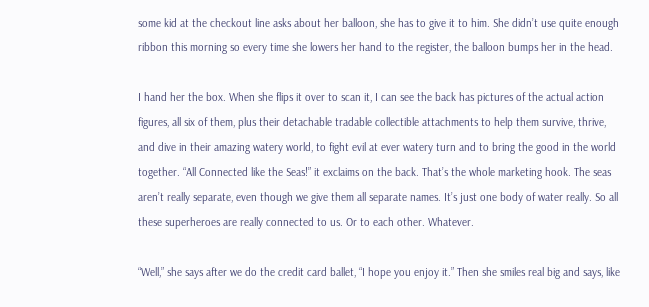some kid at the checkout line asks about her balloon, she has to give it to him. She didn’t use quite enough ribbon this morning so every time she lowers her hand to the register, the balloon bumps her in the head.

I hand her the box. When she flips it over to scan it, I can see the back has pictures of the actual action figures, all six of them, plus their detachable tradable collectible attachments to help them survive, thrive, and dive in their amazing watery world, to fight evil at ever watery turn and to bring the good in the world together. “All Connected like the Seas!” it exclaims on the back. That’s the whole marketing hook. The seas aren’t really separate, even though we give them all separate names. It’s just one body of water really. So all these superheroes are really connected to us. Or to each other. Whatever.

“Well,” she says after we do the credit card ballet, “I hope you enjoy it.” Then she smiles real big and says, like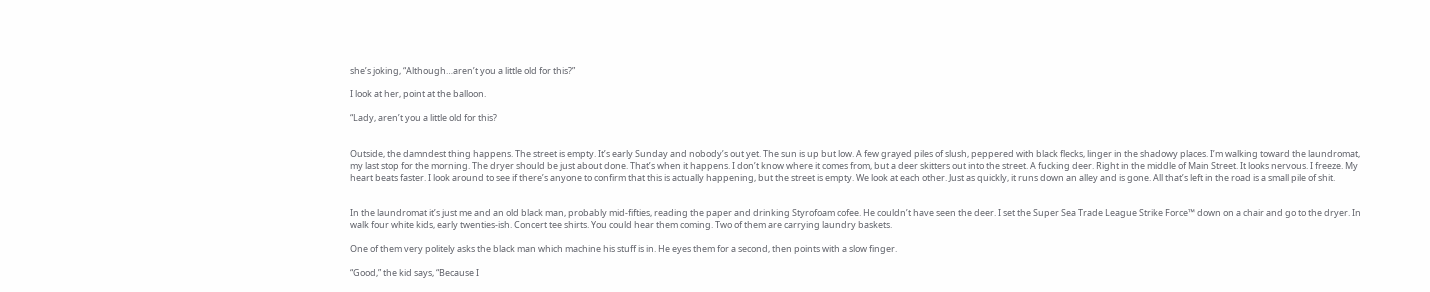she’s joking, “Although…aren’t you a little old for this?”

I look at her, point at the balloon.

“Lady, aren’t you a little old for this?


Outside, the damndest thing happens. The street is empty. It’s early Sunday and nobody’s out yet. The sun is up but low. A few grayed piles of slush, peppered with black flecks, linger in the shadowy places. I’m walking toward the laundromat, my last stop for the morning. The dryer should be just about done. That’s when it happens. I don’t know where it comes from, but a deer skitters out into the street. A fucking deer. Right in the middle of Main Street. It looks nervous. I freeze. My heart beats faster. I look around to see if there’s anyone to confirm that this is actually happening, but the street is empty. We look at each other. Just as quickly, it runs down an alley and is gone. All that’s left in the road is a small pile of shit.


In the laundromat it’s just me and an old black man, probably mid-fifties, reading the paper and drinking Styrofoam cofee. He couldn’t have seen the deer. I set the Super Sea Trade League Strike Force™ down on a chair and go to the dryer. In walk four white kids, early twenties-ish. Concert tee shirts. You could hear them coming. Two of them are carrying laundry baskets.

One of them very politely asks the black man which machine his stuff is in. He eyes them for a second, then points with a slow finger.

“Good,” the kid says, “Because I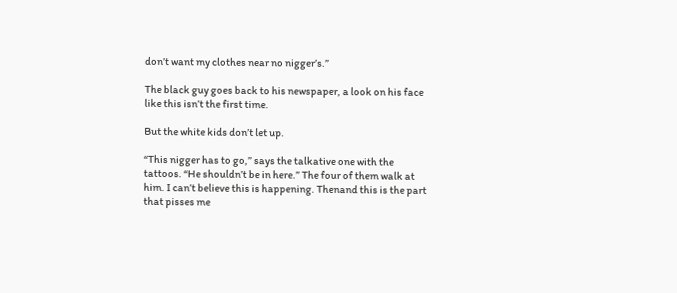don’t want my clothes near no nigger’s.”

The black guy goes back to his newspaper, a look on his face like this isn’t the first time.

But the white kids don’t let up.

“This nigger has to go,” says the talkative one with the tattoos. “He shouldn’t be in here.” The four of them walk at him. I can’t believe this is happening. Thenand this is the part that pisses me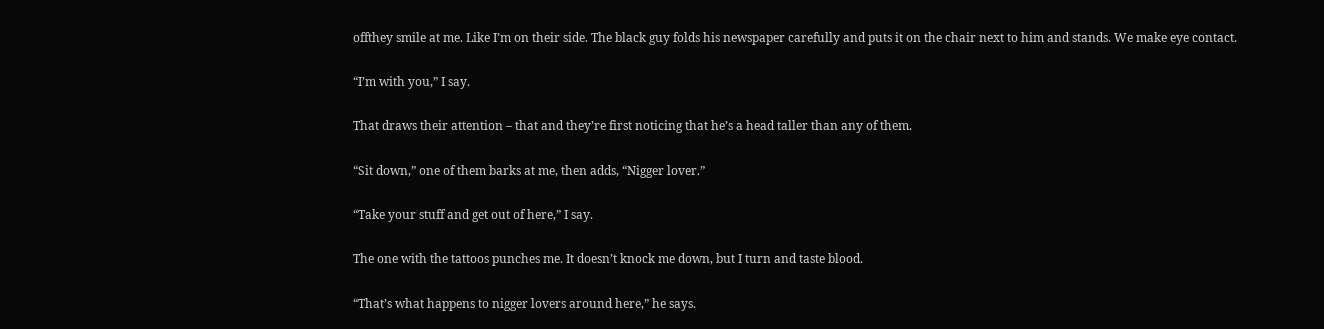offthey smile at me. Like I’m on their side. The black guy folds his newspaper carefully and puts it on the chair next to him and stands. We make eye contact.

“I’m with you,” I say.

That draws their attention – that and they’re first noticing that he’s a head taller than any of them.

“Sit down,” one of them barks at me, then adds, “Nigger lover.”

“Take your stuff and get out of here,” I say.

The one with the tattoos punches me. It doesn’t knock me down, but I turn and taste blood.

“That’s what happens to nigger lovers around here,” he says.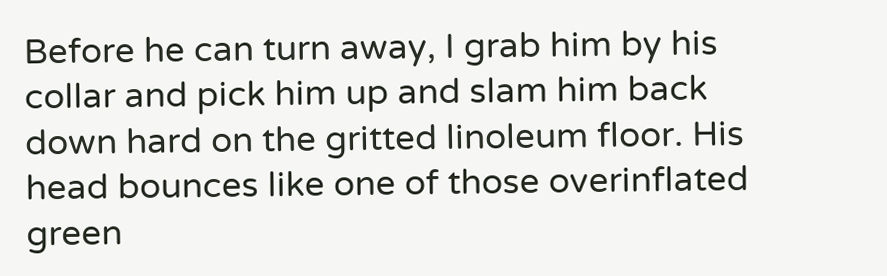Before he can turn away, I grab him by his collar and pick him up and slam him back down hard on the gritted linoleum floor. His head bounces like one of those overinflated green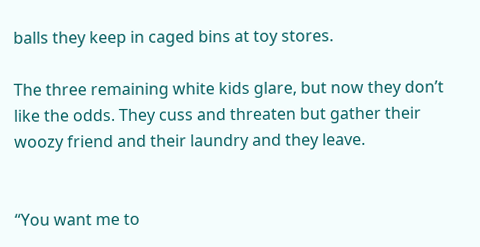balls they keep in caged bins at toy stores.

The three remaining white kids glare, but now they don’t like the odds. They cuss and threaten but gather their woozy friend and their laundry and they leave.


“You want me to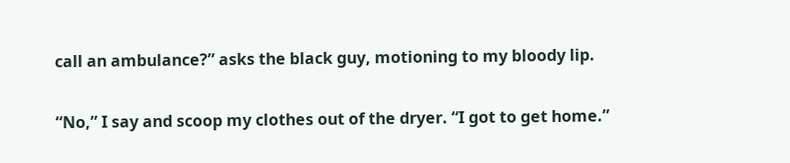call an ambulance?” asks the black guy, motioning to my bloody lip.

“No,” I say and scoop my clothes out of the dryer. “I got to get home.”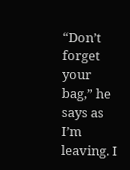“Don’t forget your bag,” he says as I’m leaving. I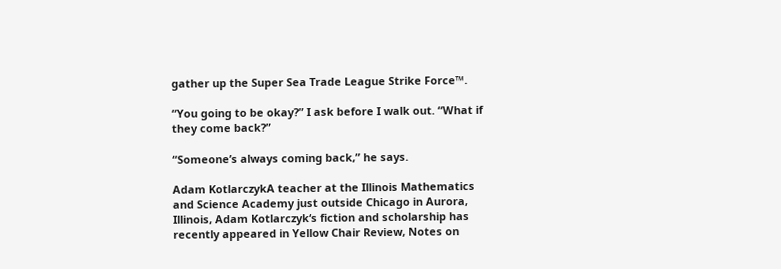gather up the Super Sea Trade League Strike Force™.

“You going to be okay?” I ask before I walk out. “What if they come back?”

“Someone’s always coming back,” he says.

Adam KotlarczykA teacher at the Illinois Mathematics and Science Academy just outside Chicago in Aurora, Illinois, Adam Kotlarczyk‘s fiction and scholarship has recently appeared in Yellow Chair Review, Notes on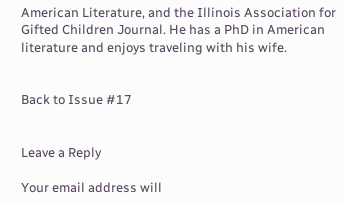American Literature, and the Illinois Association for Gifted Children Journal. He has a PhD in American literature and enjoys traveling with his wife.


Back to Issue #17


Leave a Reply

Your email address will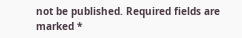not be published. Required fields are marked *